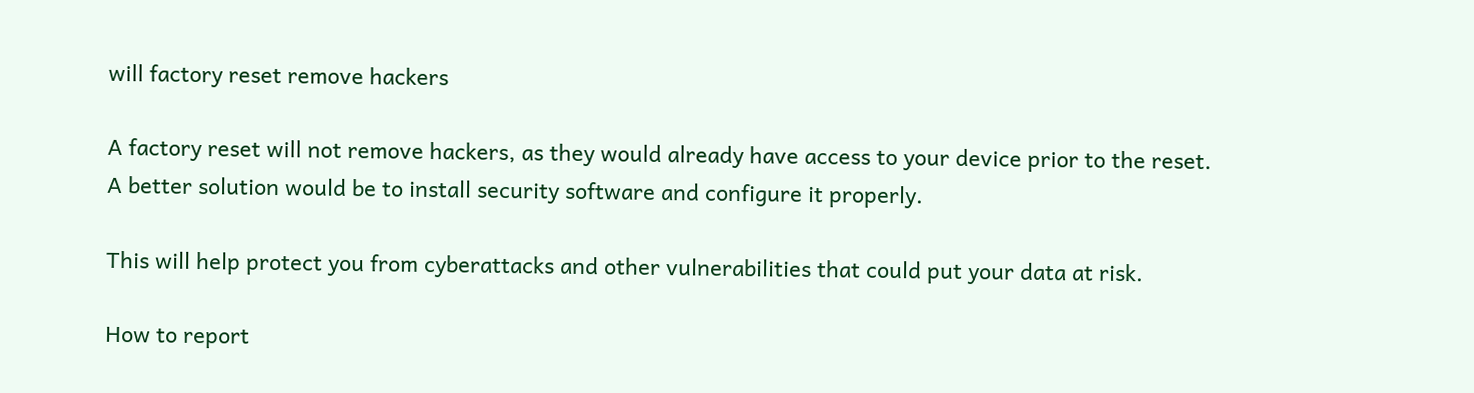will factory reset remove hackers

A factory reset will not remove hackers, as they would already have access to your device prior to the reset. A better solution would be to install security software and configure it properly.

This will help protect you from cyberattacks and other vulnerabilities that could put your data at risk.

How to report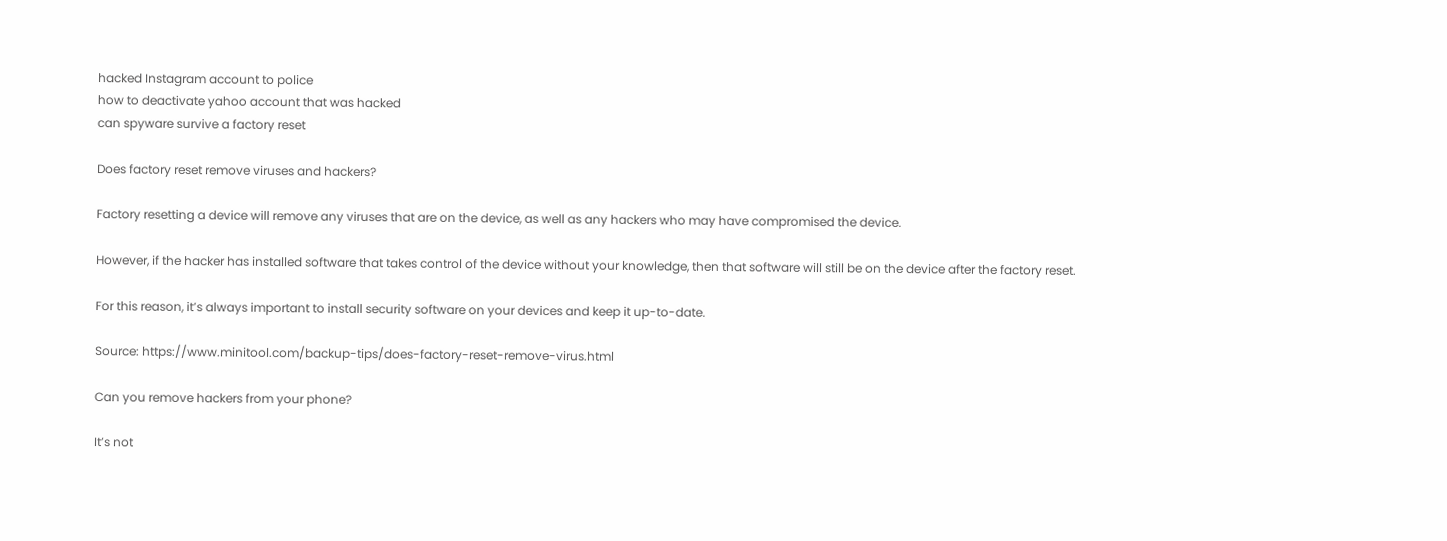hacked Instagram account to police
how to deactivate yahoo account that was hacked
can spyware survive a factory reset

Does factory reset remove viruses and hackers?

Factory resetting a device will remove any viruses that are on the device, as well as any hackers who may have compromised the device.

However, if the hacker has installed software that takes control of the device without your knowledge, then that software will still be on the device after the factory reset.

For this reason, it’s always important to install security software on your devices and keep it up-to-date.

Source: https://www.minitool.com/backup-tips/does-factory-reset-remove-virus.html

Can you remove hackers from your phone?

It’s not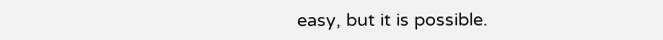easy, but it is possible.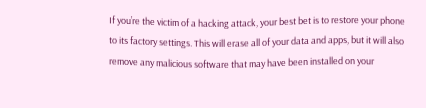If you’re the victim of a hacking attack, your best bet is to restore your phone to its factory settings. This will erase all of your data and apps, but it will also remove any malicious software that may have been installed on your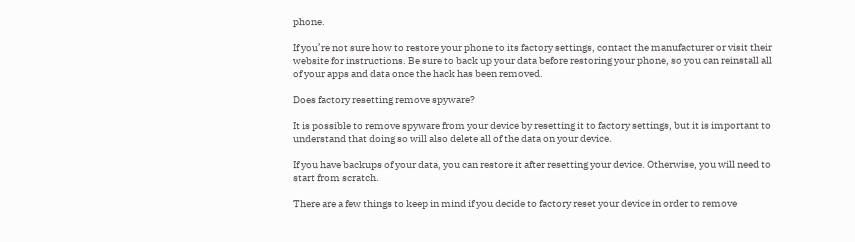phone.

If you’re not sure how to restore your phone to its factory settings, contact the manufacturer or visit their website for instructions. Be sure to back up your data before restoring your phone, so you can reinstall all of your apps and data once the hack has been removed.

Does factory resetting remove spyware?

It is possible to remove spyware from your device by resetting it to factory settings, but it is important to understand that doing so will also delete all of the data on your device.

If you have backups of your data, you can restore it after resetting your device. Otherwise, you will need to start from scratch.

There are a few things to keep in mind if you decide to factory reset your device in order to remove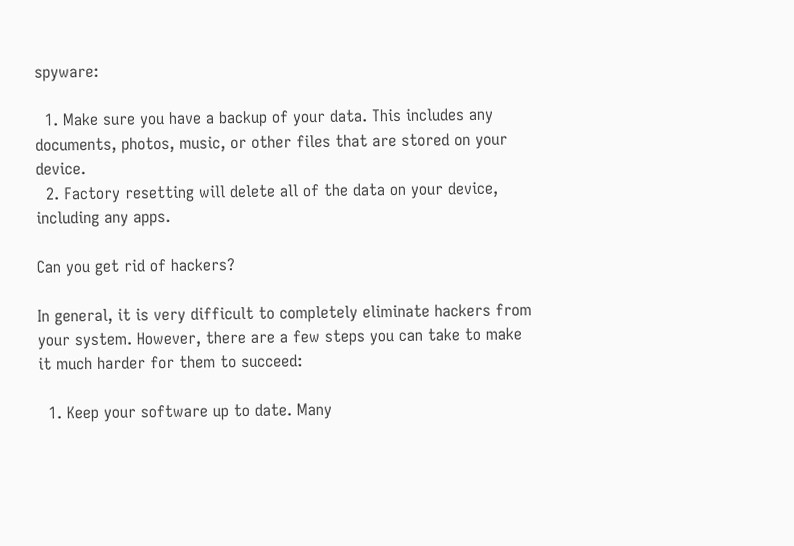spyware:

  1. Make sure you have a backup of your data. This includes any documents, photos, music, or other files that are stored on your device.
  2. Factory resetting will delete all of the data on your device, including any apps.

Can you get rid of hackers?

In general, it is very difficult to completely eliminate hackers from your system. However, there are a few steps you can take to make it much harder for them to succeed:

  1. Keep your software up to date. Many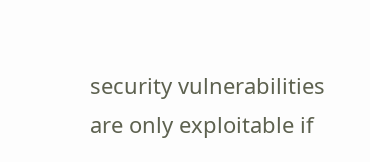security vulnerabilities are only exploitable if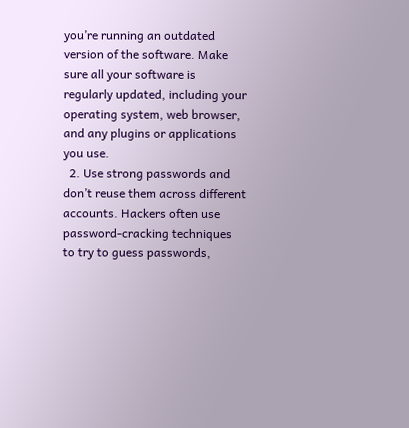you’re running an outdated version of the software. Make sure all your software is regularly updated, including your operating system, web browser, and any plugins or applications you use.
  2. Use strong passwords and don’t reuse them across different accounts. Hackers often use password-cracking techniques to try to guess passwords,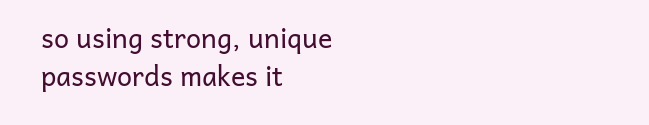so using strong, unique passwords makes it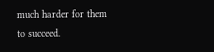much harder for them to succeed.